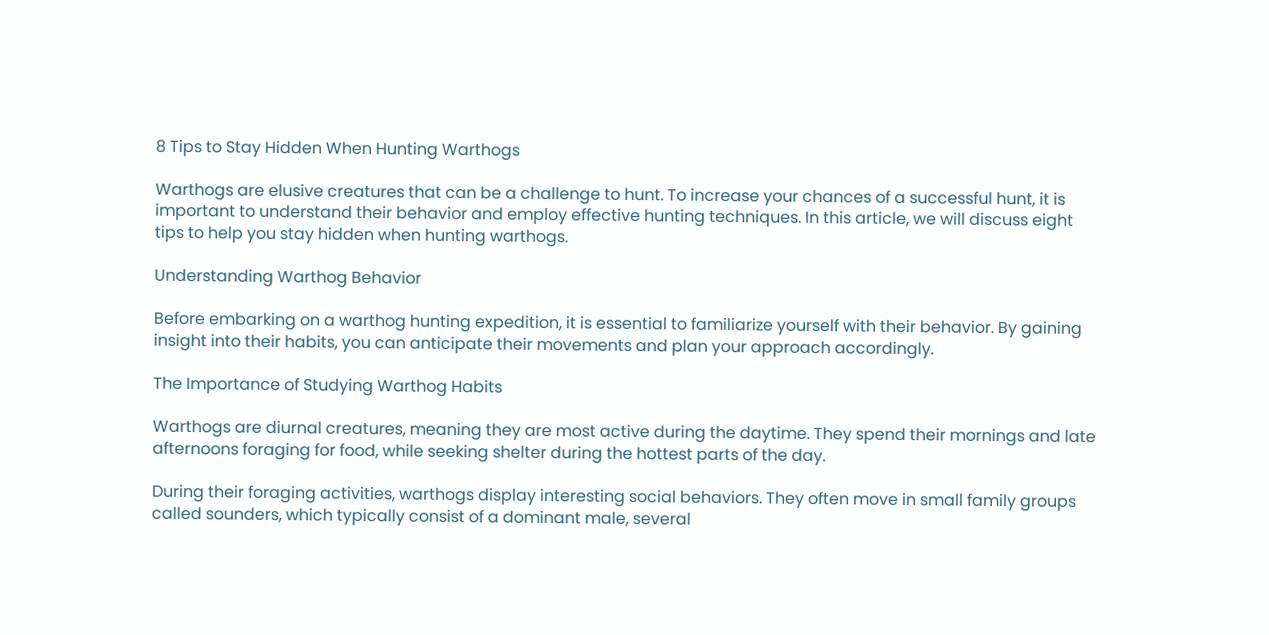8 Tips to Stay Hidden When Hunting Warthogs

Warthogs are elusive creatures that can be a challenge to hunt. To increase your chances of a successful hunt, it is important to understand their behavior and employ effective hunting techniques. In this article, we will discuss eight tips to help you stay hidden when hunting warthogs.

Understanding Warthog Behavior

Before embarking on a warthog hunting expedition, it is essential to familiarize yourself with their behavior. By gaining insight into their habits, you can anticipate their movements and plan your approach accordingly.

The Importance of Studying Warthog Habits

Warthogs are diurnal creatures, meaning they are most active during the daytime. They spend their mornings and late afternoons foraging for food, while seeking shelter during the hottest parts of the day.

During their foraging activities, warthogs display interesting social behaviors. They often move in small family groups called sounders, which typically consist of a dominant male, several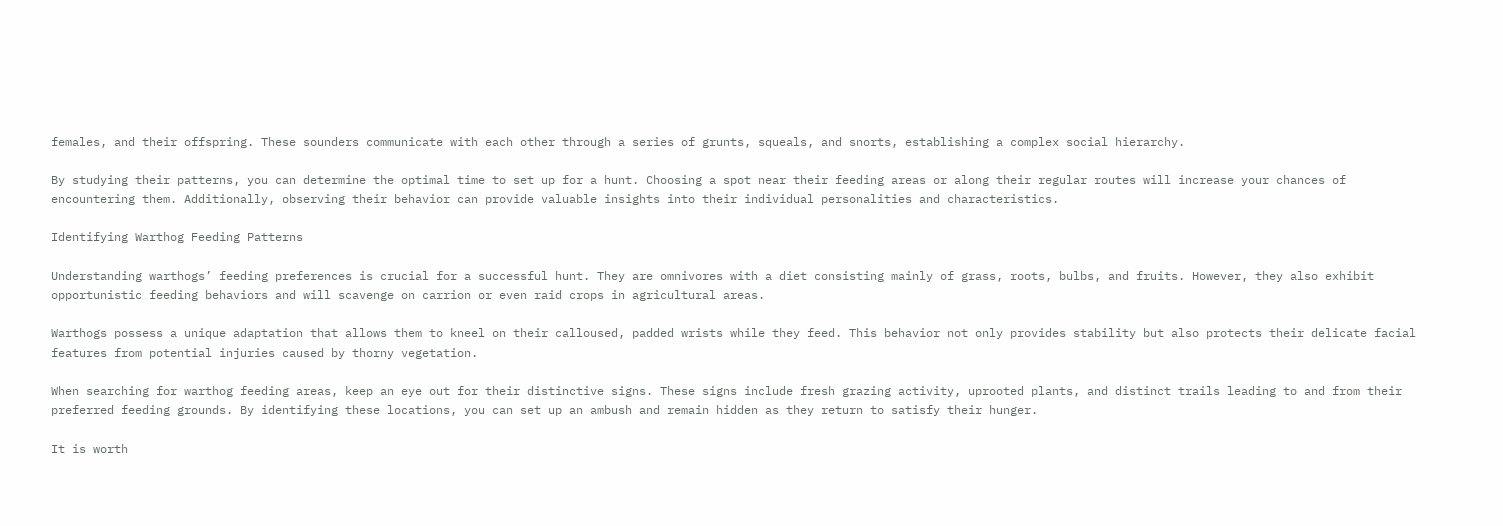females, and their offspring. These sounders communicate with each other through a series of grunts, squeals, and snorts, establishing a complex social hierarchy.

By studying their patterns, you can determine the optimal time to set up for a hunt. Choosing a spot near their feeding areas or along their regular routes will increase your chances of encountering them. Additionally, observing their behavior can provide valuable insights into their individual personalities and characteristics.

Identifying Warthog Feeding Patterns

Understanding warthogs’ feeding preferences is crucial for a successful hunt. They are omnivores with a diet consisting mainly of grass, roots, bulbs, and fruits. However, they also exhibit opportunistic feeding behaviors and will scavenge on carrion or even raid crops in agricultural areas.

Warthogs possess a unique adaptation that allows them to kneel on their calloused, padded wrists while they feed. This behavior not only provides stability but also protects their delicate facial features from potential injuries caused by thorny vegetation.

When searching for warthog feeding areas, keep an eye out for their distinctive signs. These signs include fresh grazing activity, uprooted plants, and distinct trails leading to and from their preferred feeding grounds. By identifying these locations, you can set up an ambush and remain hidden as they return to satisfy their hunger.

It is worth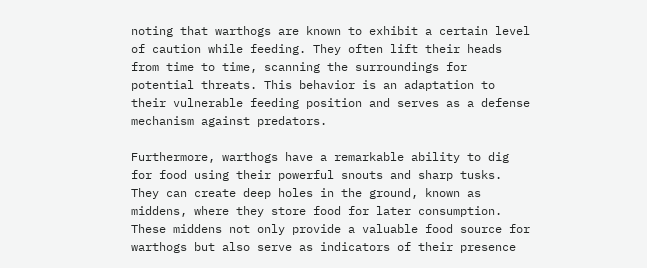noting that warthogs are known to exhibit a certain level of caution while feeding. They often lift their heads from time to time, scanning the surroundings for potential threats. This behavior is an adaptation to their vulnerable feeding position and serves as a defense mechanism against predators.

Furthermore, warthogs have a remarkable ability to dig for food using their powerful snouts and sharp tusks. They can create deep holes in the ground, known as middens, where they store food for later consumption. These middens not only provide a valuable food source for warthogs but also serve as indicators of their presence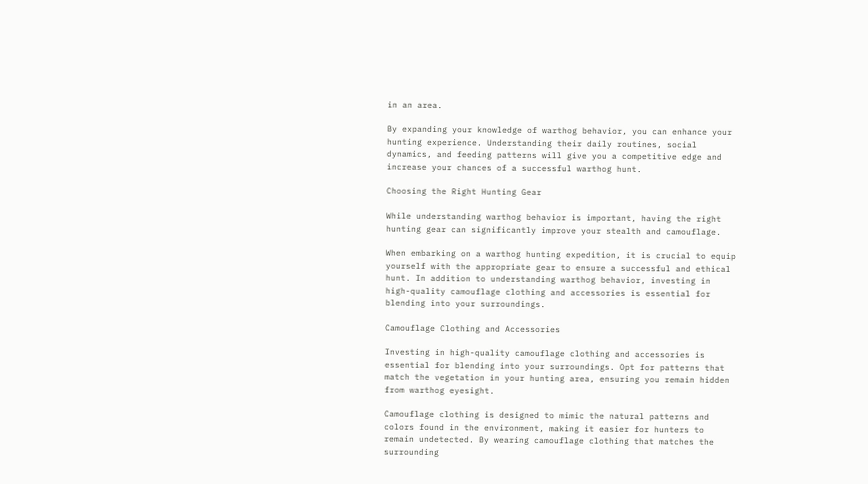in an area.

By expanding your knowledge of warthog behavior, you can enhance your hunting experience. Understanding their daily routines, social dynamics, and feeding patterns will give you a competitive edge and increase your chances of a successful warthog hunt.

Choosing the Right Hunting Gear

While understanding warthog behavior is important, having the right hunting gear can significantly improve your stealth and camouflage.

When embarking on a warthog hunting expedition, it is crucial to equip yourself with the appropriate gear to ensure a successful and ethical hunt. In addition to understanding warthog behavior, investing in high-quality camouflage clothing and accessories is essential for blending into your surroundings.

Camouflage Clothing and Accessories

Investing in high-quality camouflage clothing and accessories is essential for blending into your surroundings. Opt for patterns that match the vegetation in your hunting area, ensuring you remain hidden from warthog eyesight.

Camouflage clothing is designed to mimic the natural patterns and colors found in the environment, making it easier for hunters to remain undetected. By wearing camouflage clothing that matches the surrounding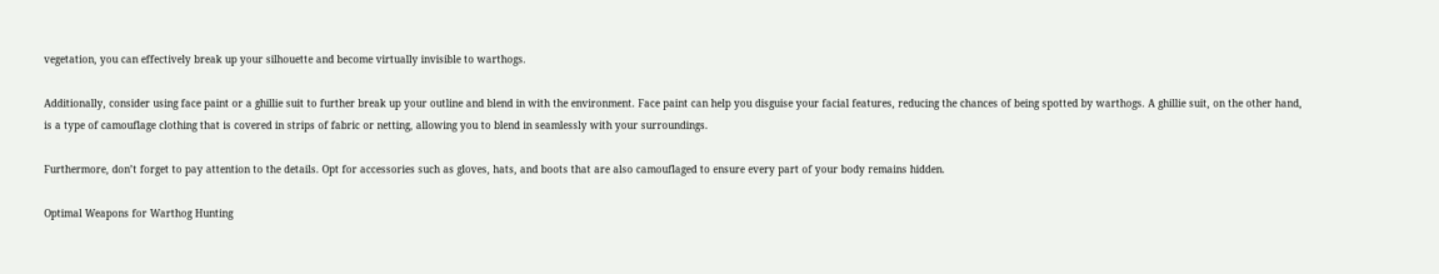vegetation, you can effectively break up your silhouette and become virtually invisible to warthogs.

Additionally, consider using face paint or a ghillie suit to further break up your outline and blend in with the environment. Face paint can help you disguise your facial features, reducing the chances of being spotted by warthogs. A ghillie suit, on the other hand, is a type of camouflage clothing that is covered in strips of fabric or netting, allowing you to blend in seamlessly with your surroundings.

Furthermore, don’t forget to pay attention to the details. Opt for accessories such as gloves, hats, and boots that are also camouflaged to ensure every part of your body remains hidden.

Optimal Weapons for Warthog Hunting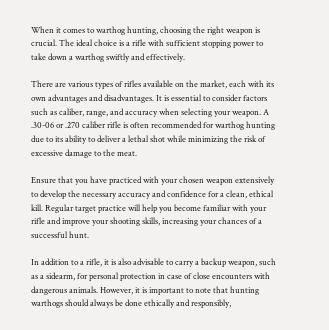When it comes to warthog hunting, choosing the right weapon is crucial. The ideal choice is a rifle with sufficient stopping power to take down a warthog swiftly and effectively.

There are various types of rifles available on the market, each with its own advantages and disadvantages. It is essential to consider factors such as caliber, range, and accuracy when selecting your weapon. A .30-06 or .270 caliber rifle is often recommended for warthog hunting due to its ability to deliver a lethal shot while minimizing the risk of excessive damage to the meat.

Ensure that you have practiced with your chosen weapon extensively to develop the necessary accuracy and confidence for a clean, ethical kill. Regular target practice will help you become familiar with your rifle and improve your shooting skills, increasing your chances of a successful hunt.

In addition to a rifle, it is also advisable to carry a backup weapon, such as a sidearm, for personal protection in case of close encounters with dangerous animals. However, it is important to note that hunting warthogs should always be done ethically and responsibly,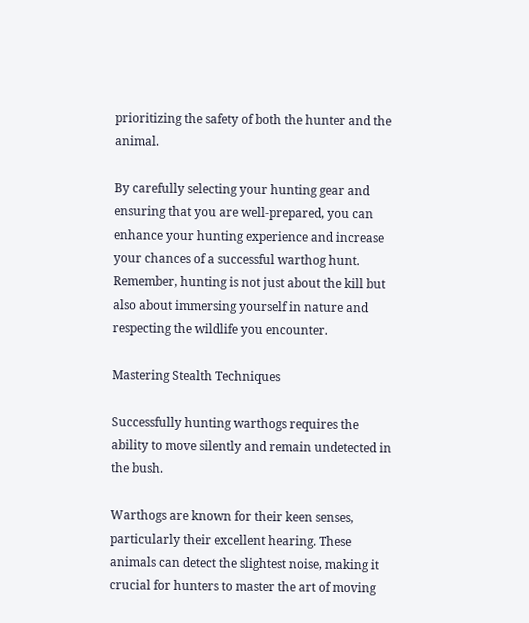prioritizing the safety of both the hunter and the animal.

By carefully selecting your hunting gear and ensuring that you are well-prepared, you can enhance your hunting experience and increase your chances of a successful warthog hunt. Remember, hunting is not just about the kill but also about immersing yourself in nature and respecting the wildlife you encounter.

Mastering Stealth Techniques

Successfully hunting warthogs requires the ability to move silently and remain undetected in the bush.

Warthogs are known for their keen senses, particularly their excellent hearing. These animals can detect the slightest noise, making it crucial for hunters to master the art of moving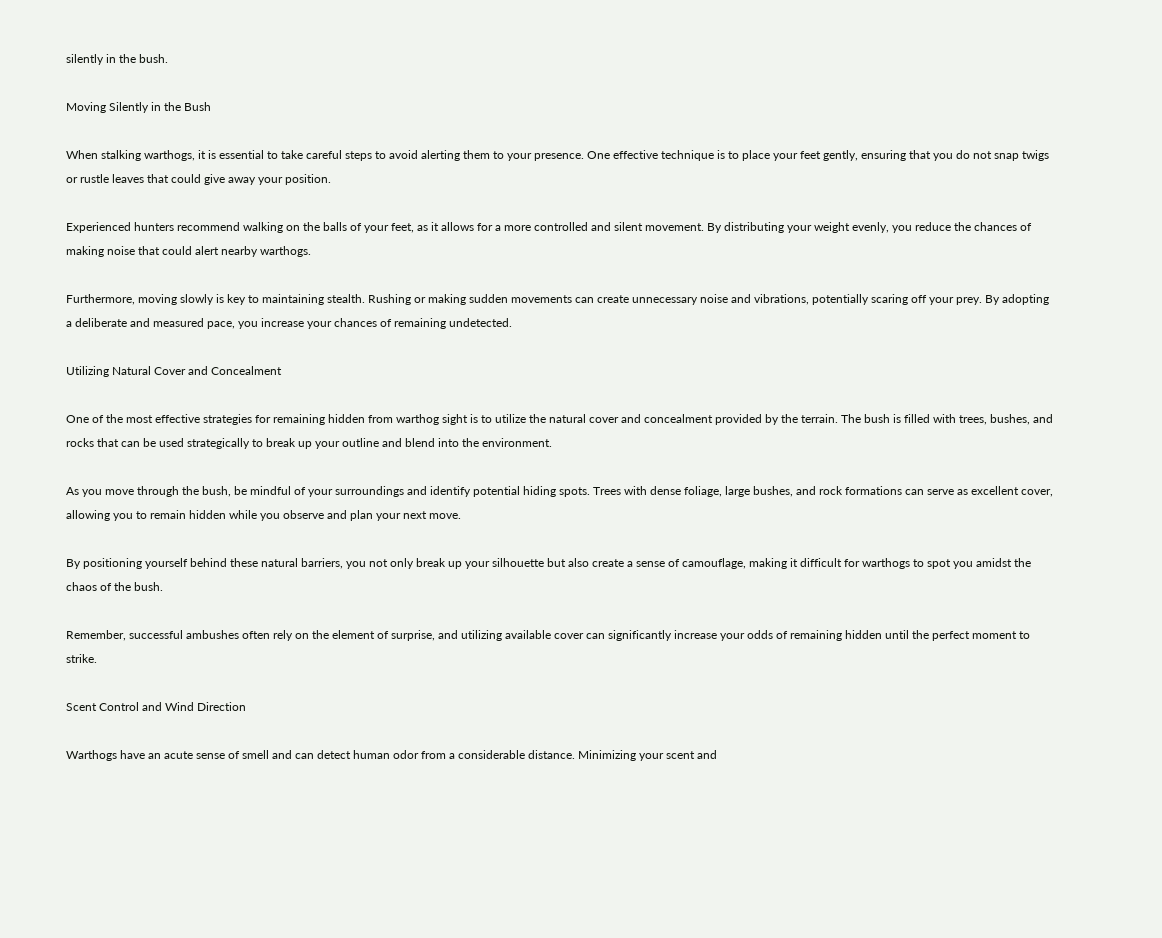silently in the bush.

Moving Silently in the Bush

When stalking warthogs, it is essential to take careful steps to avoid alerting them to your presence. One effective technique is to place your feet gently, ensuring that you do not snap twigs or rustle leaves that could give away your position.

Experienced hunters recommend walking on the balls of your feet, as it allows for a more controlled and silent movement. By distributing your weight evenly, you reduce the chances of making noise that could alert nearby warthogs.

Furthermore, moving slowly is key to maintaining stealth. Rushing or making sudden movements can create unnecessary noise and vibrations, potentially scaring off your prey. By adopting a deliberate and measured pace, you increase your chances of remaining undetected.

Utilizing Natural Cover and Concealment

One of the most effective strategies for remaining hidden from warthog sight is to utilize the natural cover and concealment provided by the terrain. The bush is filled with trees, bushes, and rocks that can be used strategically to break up your outline and blend into the environment.

As you move through the bush, be mindful of your surroundings and identify potential hiding spots. Trees with dense foliage, large bushes, and rock formations can serve as excellent cover, allowing you to remain hidden while you observe and plan your next move.

By positioning yourself behind these natural barriers, you not only break up your silhouette but also create a sense of camouflage, making it difficult for warthogs to spot you amidst the chaos of the bush.

Remember, successful ambushes often rely on the element of surprise, and utilizing available cover can significantly increase your odds of remaining hidden until the perfect moment to strike.

Scent Control and Wind Direction

Warthogs have an acute sense of smell and can detect human odor from a considerable distance. Minimizing your scent and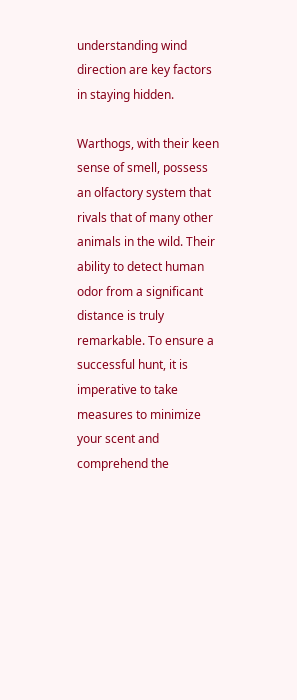understanding wind direction are key factors in staying hidden.

Warthogs, with their keen sense of smell, possess an olfactory system that rivals that of many other animals in the wild. Their ability to detect human odor from a significant distance is truly remarkable. To ensure a successful hunt, it is imperative to take measures to minimize your scent and comprehend the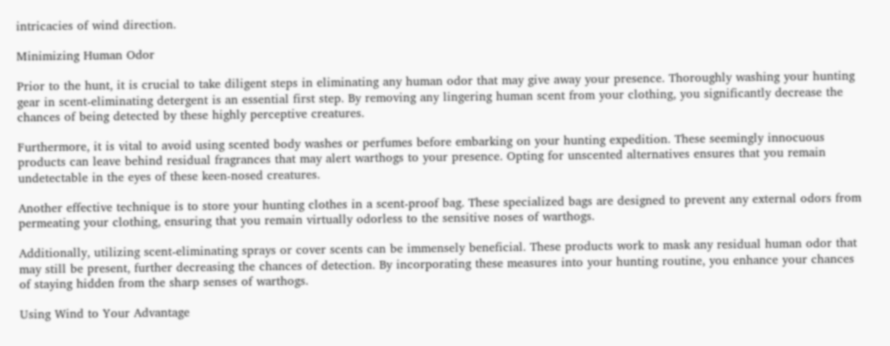intricacies of wind direction.

Minimizing Human Odor

Prior to the hunt, it is crucial to take diligent steps in eliminating any human odor that may give away your presence. Thoroughly washing your hunting gear in scent-eliminating detergent is an essential first step. By removing any lingering human scent from your clothing, you significantly decrease the chances of being detected by these highly perceptive creatures.

Furthermore, it is vital to avoid using scented body washes or perfumes before embarking on your hunting expedition. These seemingly innocuous products can leave behind residual fragrances that may alert warthogs to your presence. Opting for unscented alternatives ensures that you remain undetectable in the eyes of these keen-nosed creatures.

Another effective technique is to store your hunting clothes in a scent-proof bag. These specialized bags are designed to prevent any external odors from permeating your clothing, ensuring that you remain virtually odorless to the sensitive noses of warthogs.

Additionally, utilizing scent-eliminating sprays or cover scents can be immensely beneficial. These products work to mask any residual human odor that may still be present, further decreasing the chances of detection. By incorporating these measures into your hunting routine, you enhance your chances of staying hidden from the sharp senses of warthogs.

Using Wind to Your Advantage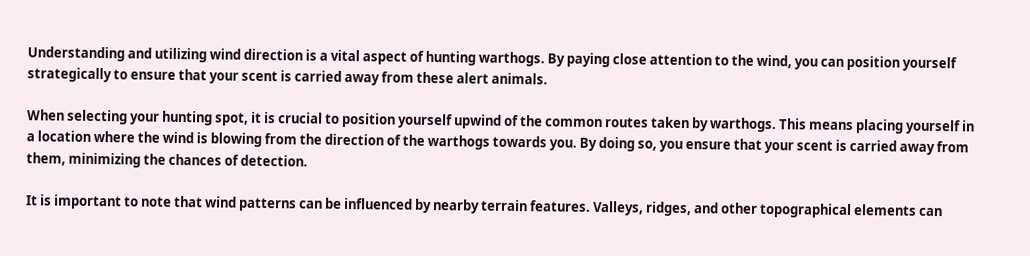Understanding and utilizing wind direction is a vital aspect of hunting warthogs. By paying close attention to the wind, you can position yourself strategically to ensure that your scent is carried away from these alert animals.

When selecting your hunting spot, it is crucial to position yourself upwind of the common routes taken by warthogs. This means placing yourself in a location where the wind is blowing from the direction of the warthogs towards you. By doing so, you ensure that your scent is carried away from them, minimizing the chances of detection.

It is important to note that wind patterns can be influenced by nearby terrain features. Valleys, ridges, and other topographical elements can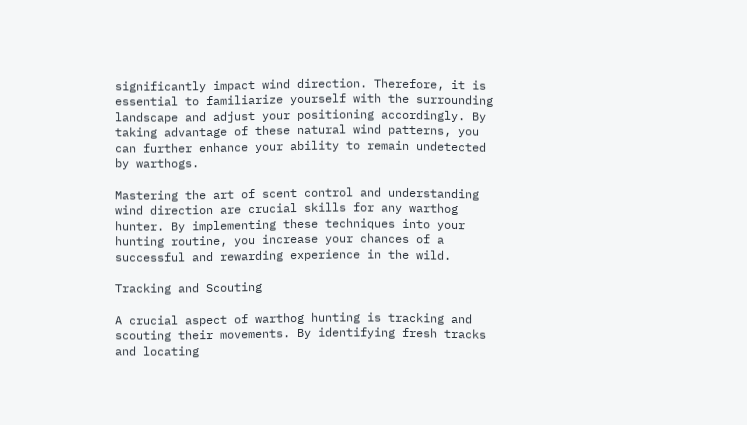significantly impact wind direction. Therefore, it is essential to familiarize yourself with the surrounding landscape and adjust your positioning accordingly. By taking advantage of these natural wind patterns, you can further enhance your ability to remain undetected by warthogs.

Mastering the art of scent control and understanding wind direction are crucial skills for any warthog hunter. By implementing these techniques into your hunting routine, you increase your chances of a successful and rewarding experience in the wild.

Tracking and Scouting

A crucial aspect of warthog hunting is tracking and scouting their movements. By identifying fresh tracks and locating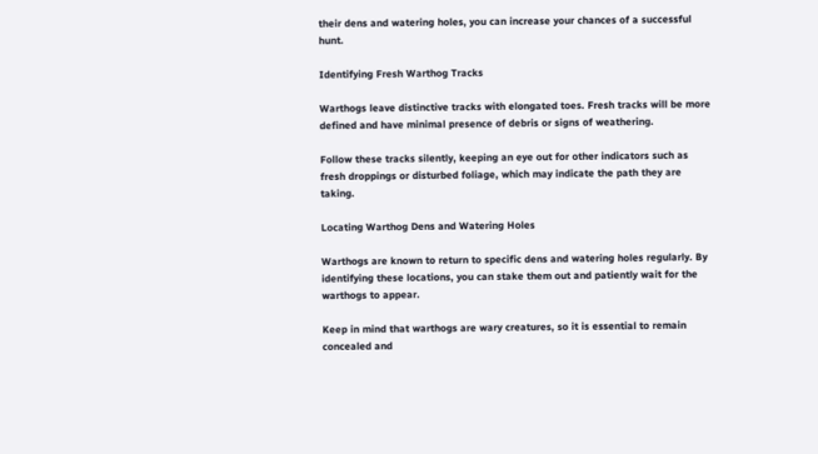their dens and watering holes, you can increase your chances of a successful hunt.

Identifying Fresh Warthog Tracks

Warthogs leave distinctive tracks with elongated toes. Fresh tracks will be more defined and have minimal presence of debris or signs of weathering.

Follow these tracks silently, keeping an eye out for other indicators such as fresh droppings or disturbed foliage, which may indicate the path they are taking.

Locating Warthog Dens and Watering Holes

Warthogs are known to return to specific dens and watering holes regularly. By identifying these locations, you can stake them out and patiently wait for the warthogs to appear.

Keep in mind that warthogs are wary creatures, so it is essential to remain concealed and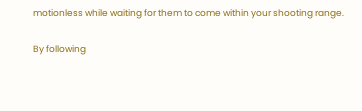motionless while waiting for them to come within your shooting range.

By following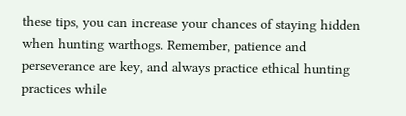these tips, you can increase your chances of staying hidden when hunting warthogs. Remember, patience and perseverance are key, and always practice ethical hunting practices while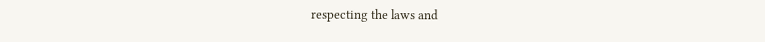respecting the laws and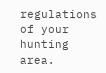regulations of your hunting area.